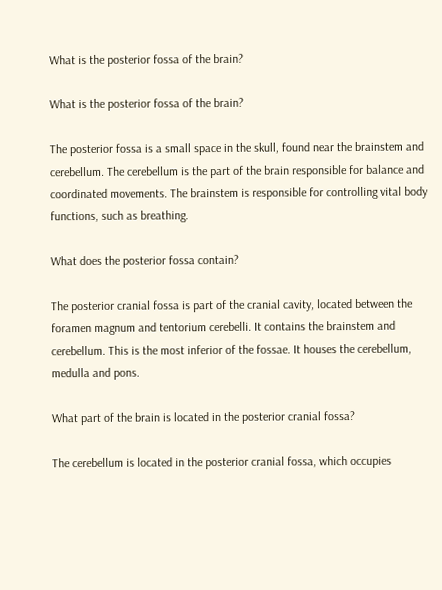What is the posterior fossa of the brain?

What is the posterior fossa of the brain?

The posterior fossa is a small space in the skull, found near the brainstem and cerebellum. The cerebellum is the part of the brain responsible for balance and coordinated movements. The brainstem is responsible for controlling vital body functions, such as breathing.

What does the posterior fossa contain?

The posterior cranial fossa is part of the cranial cavity, located between the foramen magnum and tentorium cerebelli. It contains the brainstem and cerebellum. This is the most inferior of the fossae. It houses the cerebellum, medulla and pons.

What part of the brain is located in the posterior cranial fossa?

The cerebellum is located in the posterior cranial fossa, which occupies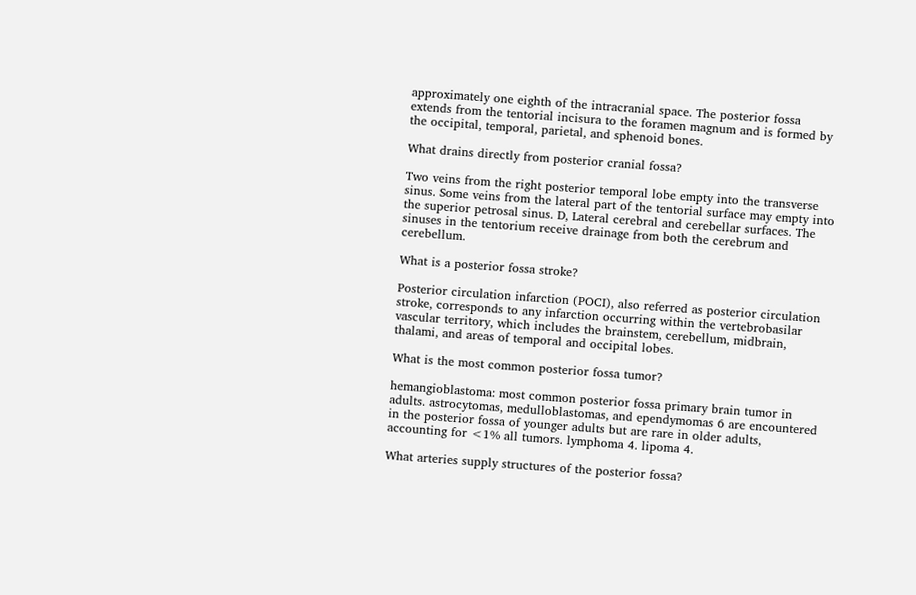approximately one eighth of the intracranial space. The posterior fossa extends from the tentorial incisura to the foramen magnum and is formed by the occipital, temporal, parietal, and sphenoid bones.

What drains directly from posterior cranial fossa?

Two veins from the right posterior temporal lobe empty into the transverse sinus. Some veins from the lateral part of the tentorial surface may empty into the superior petrosal sinus. D, Lateral cerebral and cerebellar surfaces. The sinuses in the tentorium receive drainage from both the cerebrum and cerebellum.

What is a posterior fossa stroke?

Posterior circulation infarction (POCI), also referred as posterior circulation stroke, corresponds to any infarction occurring within the vertebrobasilar vascular territory, which includes the brainstem, cerebellum, midbrain, thalami, and areas of temporal and occipital lobes.

What is the most common posterior fossa tumor?

hemangioblastoma: most common posterior fossa primary brain tumor in adults. astrocytomas, medulloblastomas, and ependymomas 6 are encountered in the posterior fossa of younger adults but are rare in older adults, accounting for <1% all tumors. lymphoma 4. lipoma 4.

What arteries supply structures of the posterior fossa?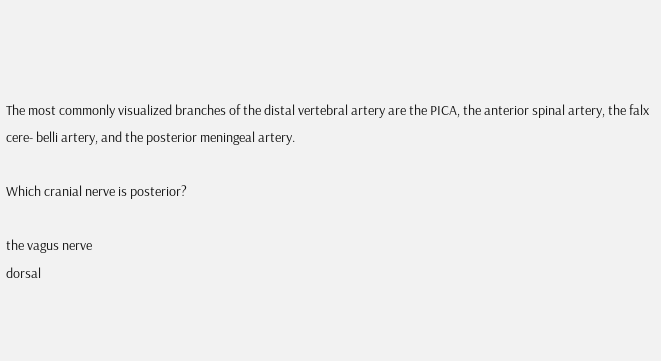The most commonly visualized branches of the distal vertebral artery are the PICA, the anterior spinal artery, the falx cere- belli artery, and the posterior meningeal artery.

Which cranial nerve is posterior?

the vagus nerve
dorsal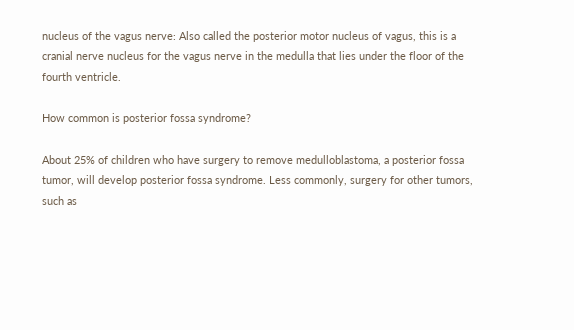nucleus of the vagus nerve: Also called the posterior motor nucleus of vagus, this is a cranial nerve nucleus for the vagus nerve in the medulla that lies under the floor of the fourth ventricle.

How common is posterior fossa syndrome?

About 25% of children who have surgery to remove medulloblastoma, a posterior fossa tumor, will develop posterior fossa syndrome. Less commonly, surgery for other tumors, such as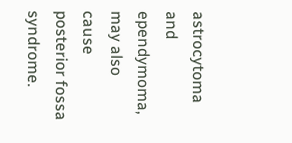astrocytoma and ependymoma, may also cause posterior fossa syndrome.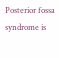Posterior fossa syndrome is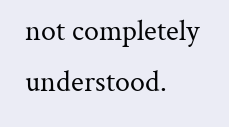not completely understood.